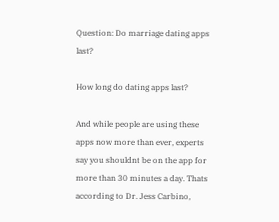Question: Do marriage dating apps last?

How long do dating apps last?

And while people are using these apps now more than ever, experts say you shouldnt be on the app for more than 30 minutes a day. Thats according to Dr. Jess Carbino,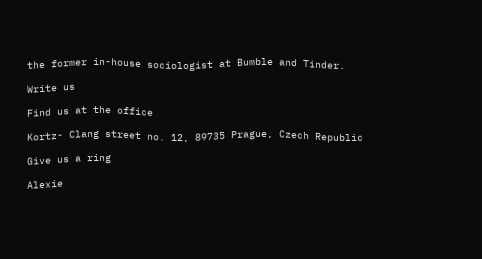the former in-house sociologist at Bumble and Tinder.

Write us

Find us at the office

Kortz- Clang street no. 12, 89735 Prague, Czech Republic

Give us a ring

Alexie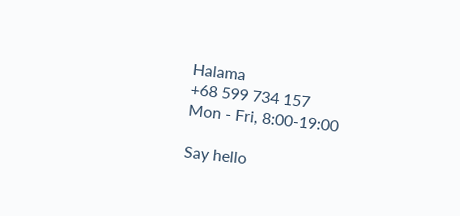Halama
+68 599 734 157
Mon - Fri, 8:00-19:00

Say hello